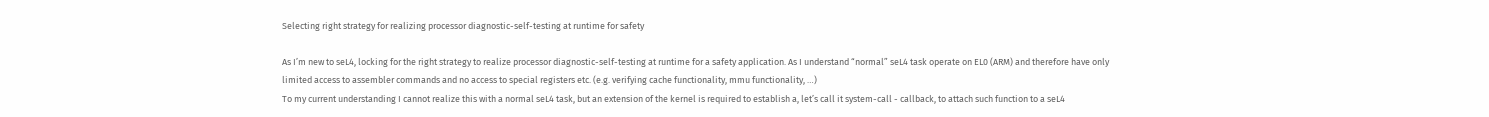Selecting right strategy for realizing processor diagnostic-self-testing at runtime for safety

As I’m new to seL4, locking for the right strategy to realize processor diagnostic-self-testing at runtime for a safety application. As I understand “normal” seL4 task operate on EL0 (ARM) and therefore have only limited access to assembler commands and no access to special registers etc. (e.g. verifying cache functionality, mmu functionality, …)
To my current understanding I cannot realize this with a normal seL4 task, but an extension of the kernel is required to establish a, let’s call it system-call - callback, to attach such function to a seL4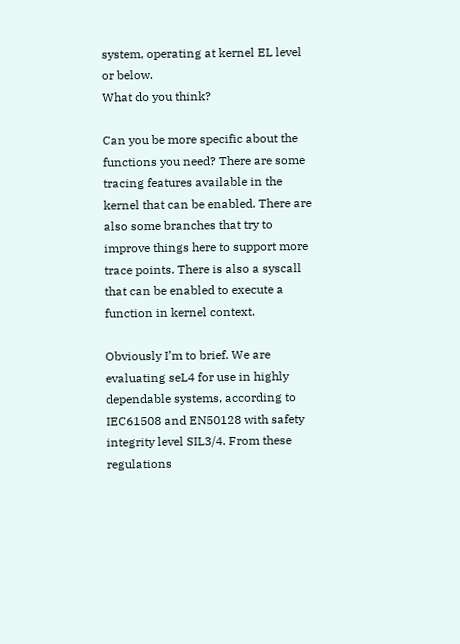system, operating at kernel EL level or below.
What do you think?

Can you be more specific about the functions you need? There are some tracing features available in the kernel that can be enabled. There are also some branches that try to improve things here to support more trace points. There is also a syscall that can be enabled to execute a function in kernel context.

Obviously I’m to brief. We are evaluating seL4 for use in highly dependable systems, according to IEC61508 and EN50128 with safety integrity level SIL3/4. From these regulations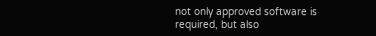not only approved software is required, but also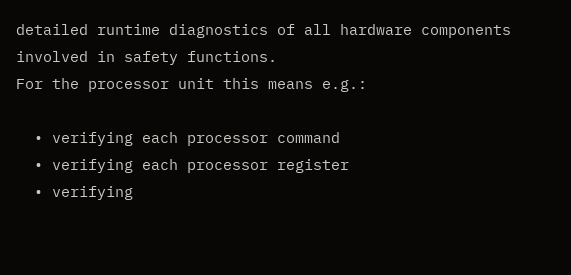detailed runtime diagnostics of all hardware components involved in safety functions.
For the processor unit this means e.g.:

  • verifying each processor command
  • verifying each processor register
  • verifying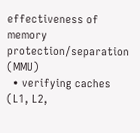effectiveness of memory protection/separation (MMU)
  • verifying caches (L1, L2,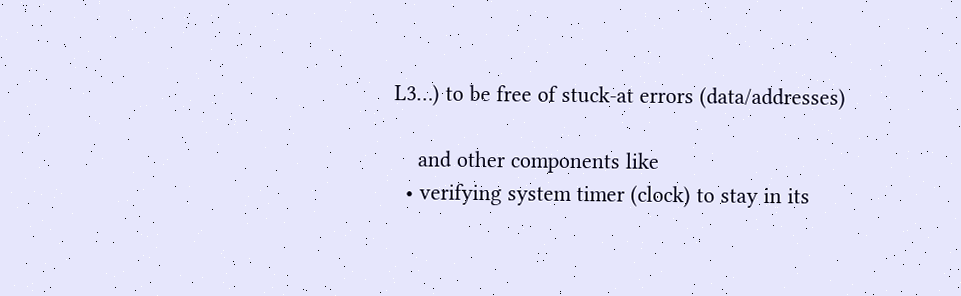L3…) to be free of stuck-at errors (data/addresses)

    and other components like
  • verifying system timer (clock) to stay in its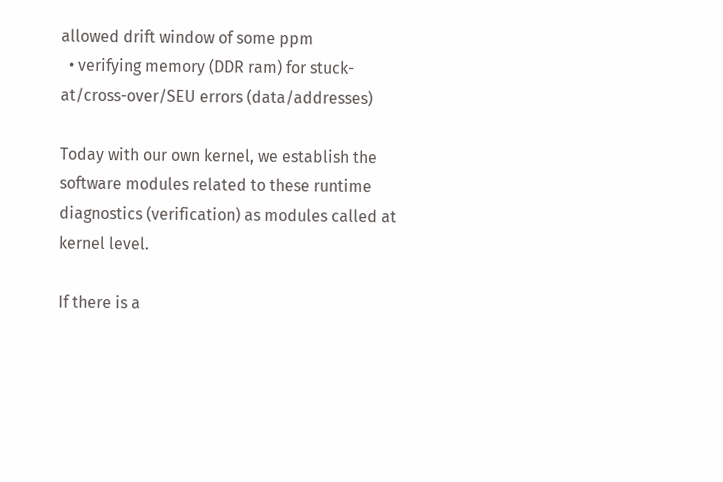allowed drift window of some ppm
  • verifying memory (DDR ram) for stuck-at/cross-over/SEU errors (data/addresses)

Today with our own kernel, we establish the software modules related to these runtime diagnostics (verification) as modules called at kernel level.

If there is a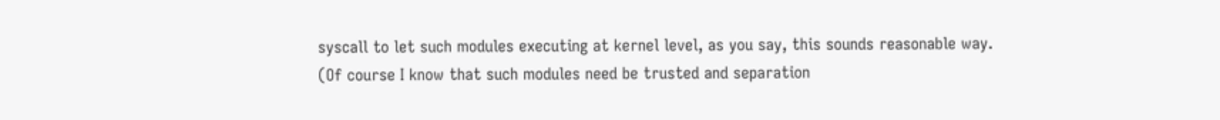syscall to let such modules executing at kernel level, as you say, this sounds reasonable way.
(Of course I know that such modules need be trusted and separation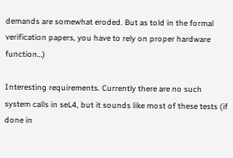demands are somewhat eroded. But as told in the formal verification papers, you have to rely on proper hardware function…)

Interesting requirements. Currently there are no such system calls in seL4, but it sounds like most of these tests (if done in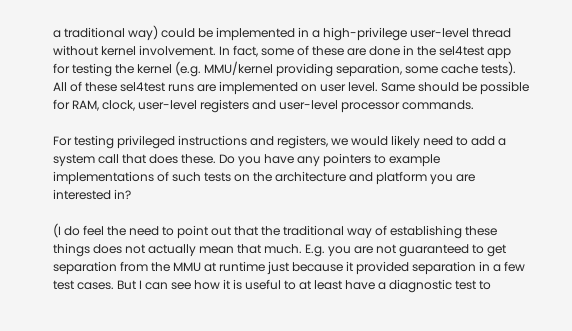a traditional way) could be implemented in a high-privilege user-level thread without kernel involvement. In fact, some of these are done in the sel4test app for testing the kernel (e.g. MMU/kernel providing separation, some cache tests). All of these sel4test runs are implemented on user level. Same should be possible for RAM, clock, user-level registers and user-level processor commands.

For testing privileged instructions and registers, we would likely need to add a system call that does these. Do you have any pointers to example implementations of such tests on the architecture and platform you are interested in?

(I do feel the need to point out that the traditional way of establishing these things does not actually mean that much. E.g. you are not guaranteed to get separation from the MMU at runtime just because it provided separation in a few test cases. But I can see how it is useful to at least have a diagnostic test to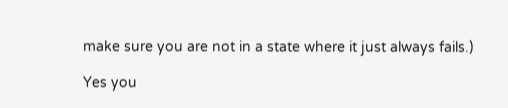make sure you are not in a state where it just always fails.)

Yes you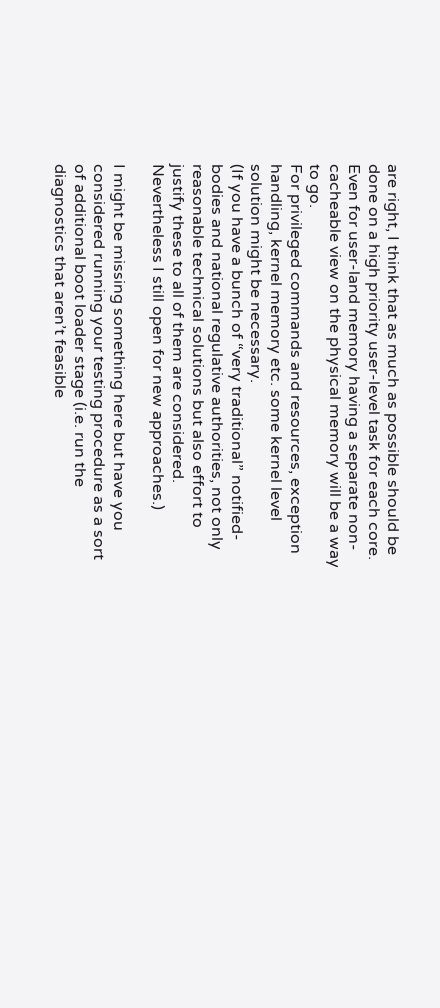are right, I think that as much as possible should be done on a high priority user-level task for each core. Even for user-land memory having a separate non-cacheable view on the physical memory will be a way to go.
For privileged commands and resources, exception handling, kernel memory etc. some kernel level solution might be necessary.
(If you have a bunch of “very traditional” notified-bodies and national regulative authorities, not only reasonable technical solutions but also effort to justify these to all of them are considered.
Nevertheless I still open for new approaches.)

I might be missing something here but have you considered running your testing procedure as a sort of additional boot loader stage (i.e. run the diagnostics that aren’t feasible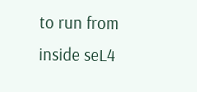to run from inside seL4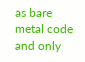as bare metal code and only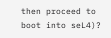then proceed to boot into seL4)?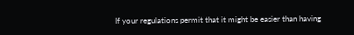If your regulations permit that it might be easier than having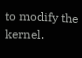to modify the kernel.